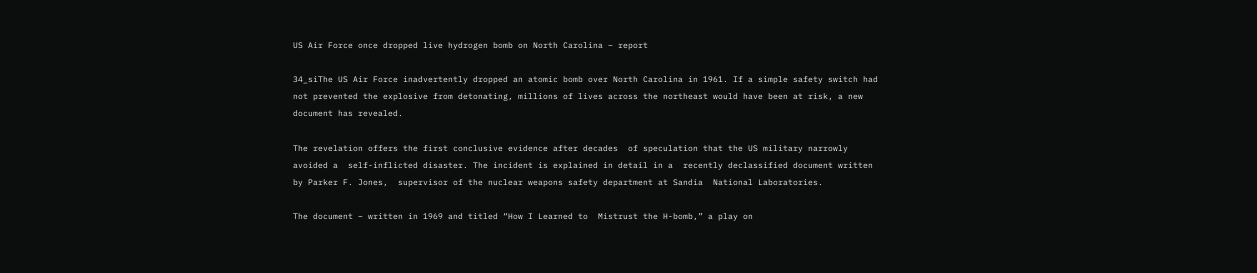US Air Force once dropped live hydrogen bomb on North Carolina – report

34_siThe US Air Force inadvertently dropped an atomic bomb over North Carolina in 1961. If a simple safety switch had not prevented the explosive from detonating, millions of lives across the northeast would have been at risk, a new document has revealed.

The revelation offers the first conclusive evidence after decades  of speculation that the US military narrowly avoided a  self-inflicted disaster. The incident is explained in detail in a  recently declassified document written by Parker F. Jones,  supervisor of the nuclear weapons safety department at Sandia  National Laboratories.

The document – written in 1969 and titled “How I Learned to  Mistrust the H-bomb,” a play on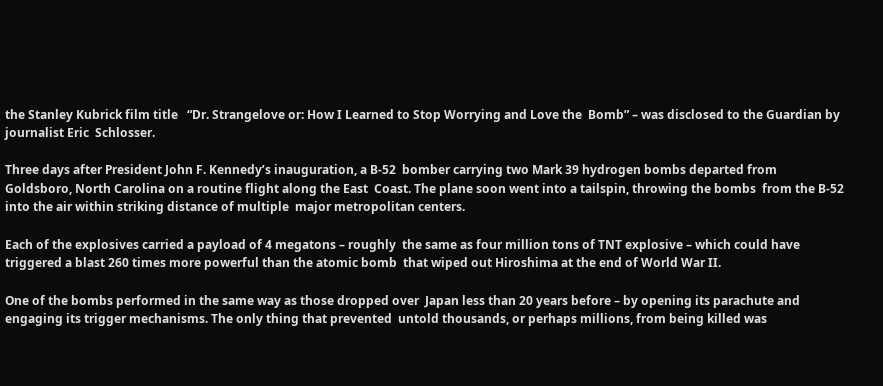the Stanley Kubrick film title   “Dr. Strangelove or: How I Learned to Stop Worrying and Love the  Bomb” – was disclosed to the Guardian by journalist Eric  Schlosser.

Three days after President John F. Kennedy’s inauguration, a B-52  bomber carrying two Mark 39 hydrogen bombs departed from  Goldsboro, North Carolina on a routine flight along the East  Coast. The plane soon went into a tailspin, throwing the bombs  from the B-52 into the air within striking distance of multiple  major metropolitan centers.

Each of the explosives carried a payload of 4 megatons – roughly  the same as four million tons of TNT explosive – which could have  triggered a blast 260 times more powerful than the atomic bomb  that wiped out Hiroshima at the end of World War II.

One of the bombs performed in the same way as those dropped over  Japan less than 20 years before – by opening its parachute and  engaging its trigger mechanisms. The only thing that prevented  untold thousands, or perhaps millions, from being killed was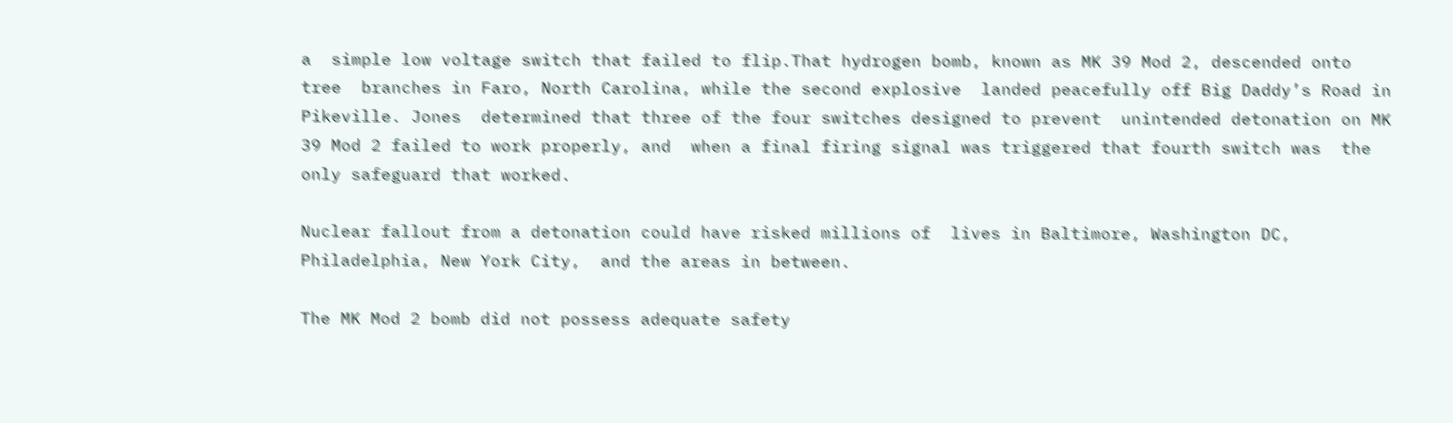a  simple low voltage switch that failed to flip.That hydrogen bomb, known as MK 39 Mod 2, descended onto tree  branches in Faro, North Carolina, while the second explosive  landed peacefully off Big Daddy’s Road in Pikeville. Jones  determined that three of the four switches designed to prevent  unintended detonation on MK 39 Mod 2 failed to work properly, and  when a final firing signal was triggered that fourth switch was  the only safeguard that worked.

Nuclear fallout from a detonation could have risked millions of  lives in Baltimore, Washington DC, Philadelphia, New York City,  and the areas in between.

The MK Mod 2 bomb did not possess adequate safety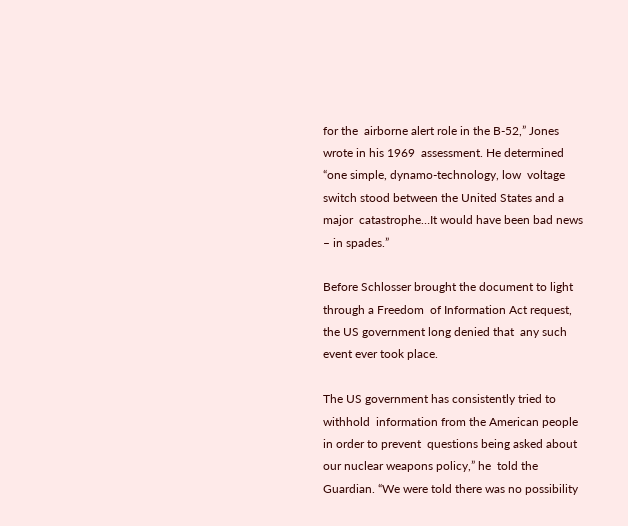for the  airborne alert role in the B-52,” Jones wrote in his 1969  assessment. He determined “one simple, dynamo-technology, low  voltage switch stood between the United States and a major  catastrophe…It would have been bad news – in spades.”

Before Schlosser brought the document to light through a Freedom  of Information Act request, the US government long denied that  any such event ever took place.

The US government has consistently tried to withhold  information from the American people in order to prevent  questions being asked about our nuclear weapons policy,” he  told the Guardian. “We were told there was no possibility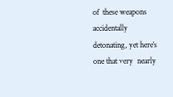of  these weapons accidentally detonating, yet here’s one that very  nearly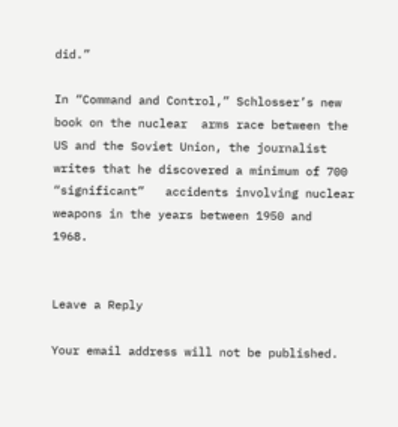did.”

In “Command and Control,” Schlosser’s new book on the nuclear  arms race between the US and the Soviet Union, the journalist  writes that he discovered a minimum of 700 “significant”   accidents involving nuclear weapons in the years between 1950 and  1968.


Leave a Reply

Your email address will not be published.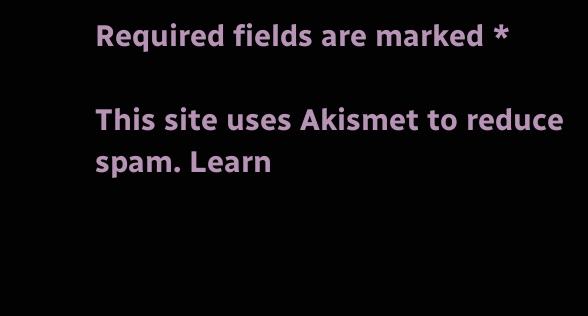Required fields are marked *

This site uses Akismet to reduce spam. Learn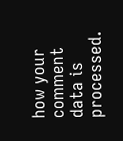how your comment data is processed.